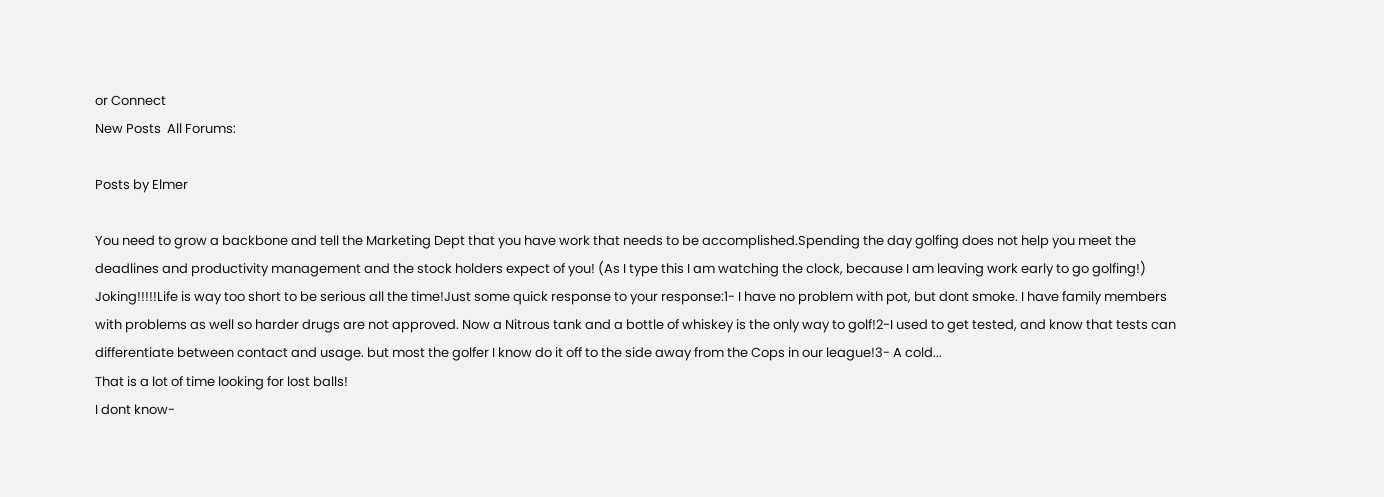or Connect
New Posts  All Forums:

Posts by Elmer

You need to grow a backbone and tell the Marketing Dept that you have work that needs to be accomplished.Spending the day golfing does not help you meet the deadlines and productivity management and the stock holders expect of you! (As I type this I am watching the clock, because I am leaving work early to go golfing!)
Joking!!!!!Life is way too short to be serious all the time!Just some quick response to your response:1- I have no problem with pot, but dont smoke. I have family members with problems as well so harder drugs are not approved. Now a Nitrous tank and a bottle of whiskey is the only way to golf!2-I used to get tested, and know that tests can differentiate between contact and usage. but most the golfer I know do it off to the side away from the Cops in our league!3- A cold...
That is a lot of time looking for lost balls!
I dont know-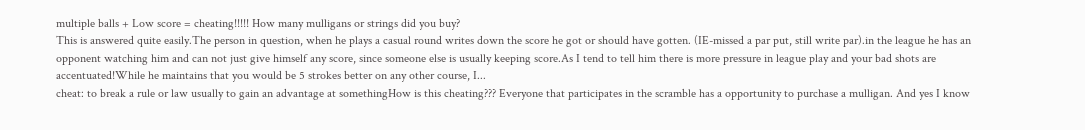multiple balls + Low score = cheating!!!!! How many mulligans or strings did you buy?
This is answered quite easily.The person in question, when he plays a casual round writes down the score he got or should have gotten. (IE-missed a par put, still write par).in the league he has an opponent watching him and can not just give himself any score, since someone else is usually keeping score.As I tend to tell him there is more pressure in league play and your bad shots are accentuated!While he maintains that you would be 5 strokes better on any other course, I...
cheat: to break a rule or law usually to gain an advantage at somethingHow is this cheating??? Everyone that participates in the scramble has a opportunity to purchase a mulligan. And yes I know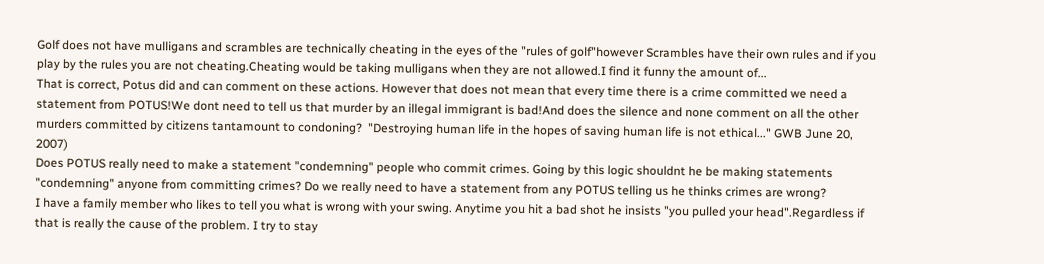Golf does not have mulligans and scrambles are technically cheating in the eyes of the "rules of golf"however Scrambles have their own rules and if you play by the rules you are not cheating.Cheating would be taking mulligans when they are not allowed.I find it funny the amount of...
That is correct, Potus did and can comment on these actions. However that does not mean that every time there is a crime committed we need a statement from POTUS!We dont need to tell us that murder by an illegal immigrant is bad!And does the silence and none comment on all the other murders committed by citizens tantamount to condoning?  "Destroying human life in the hopes of saving human life is not ethical..." GWB June 20, 2007)
Does POTUS really need to make a statement "condemning" people who commit crimes. Going by this logic shouldnt he be making statements "condemning" anyone from committing crimes? Do we really need to have a statement from any POTUS telling us he thinks crimes are wrong?
I have a family member who likes to tell you what is wrong with your swing. Anytime you hit a bad shot he insists "you pulled your head".Regardless if that is really the cause of the problem. I try to stay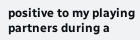positive to my playing partners during a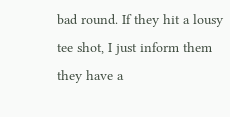bad round. If they hit a lousy tee shot, I just inform them they have a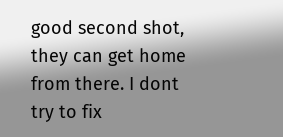good second shot, they can get home from there. I dont try to fix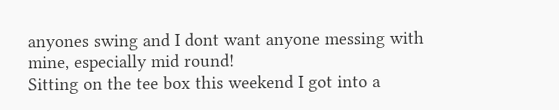anyones swing and I dont want anyone messing with mine, especially mid round!
Sitting on the tee box this weekend I got into a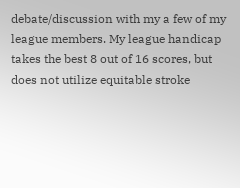debate/discussion with my a few of my league members. My league handicap takes the best 8 out of 16 scores, but does not utilize equitable stroke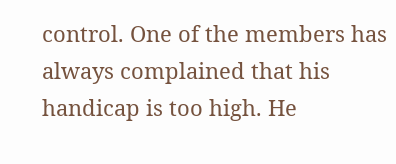control. One of the members has always complained that his handicap is too high. He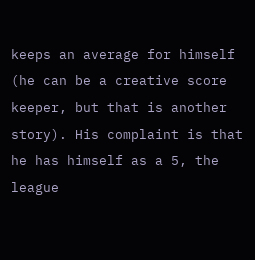keeps an average for himself (he can be a creative score keeper, but that is another story). His complaint is that he has himself as a 5, the league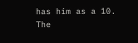has him as a 10.   The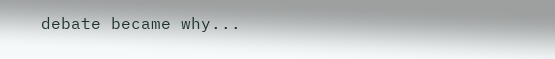debate became why...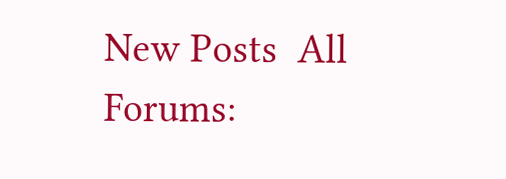New Posts  All Forums: